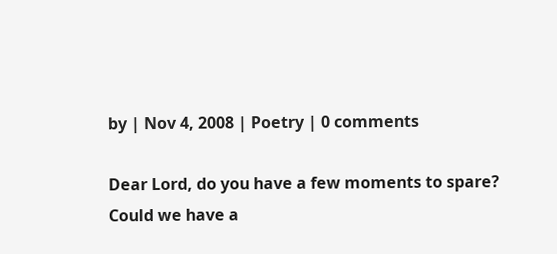by | Nov 4, 2008 | Poetry | 0 comments

Dear Lord, do you have a few moments to spare?
Could we have a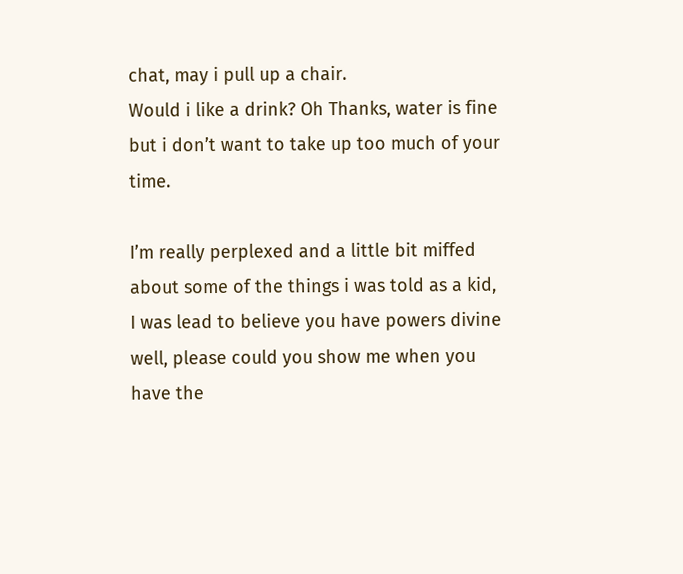chat, may i pull up a chair.
Would i like a drink? Oh Thanks, water is fine
but i don’t want to take up too much of your time.

I’m really perplexed and a little bit miffed
about some of the things i was told as a kid,
I was lead to believe you have powers divine
well, please could you show me when you have the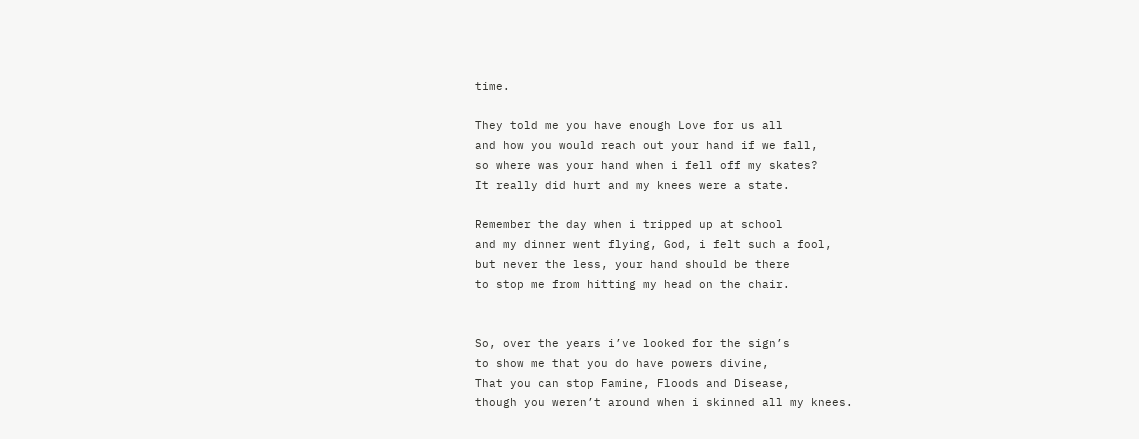time.

They told me you have enough Love for us all
and how you would reach out your hand if we fall,
so where was your hand when i fell off my skates?
It really did hurt and my knees were a state.

Remember the day when i tripped up at school
and my dinner went flying, God, i felt such a fool,
but never the less, your hand should be there
to stop me from hitting my head on the chair.


So, over the years i’ve looked for the sign’s
to show me that you do have powers divine,
That you can stop Famine, Floods and Disease,
though you weren’t around when i skinned all my knees.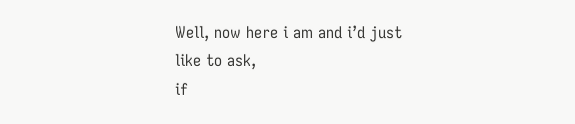Well, now here i am and i’d just like to ask,
if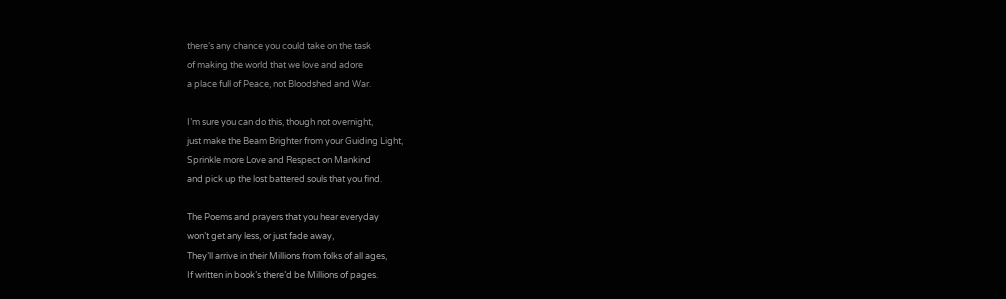there’s any chance you could take on the task
of making the world that we love and adore
a place full of Peace, not Bloodshed and War.

I’m sure you can do this, though not overnight,
just make the Beam Brighter from your Guiding Light,
Sprinkle more Love and Respect on Mankind
and pick up the lost battered souls that you find.

The Poems and prayers that you hear everyday
won’t get any less, or just fade away,
They’ll arrive in their Millions from folks of all ages,
If written in book’s there’d be Millions of pages.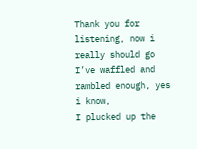Thank you for listening, now i really should go
I’ve waffled and rambled enough, yes i know,
I plucked up the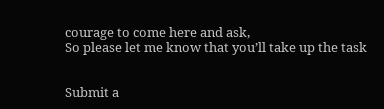courage to come here and ask,
So please let me know that you’ll take up the task


Submit a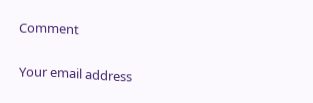Comment

Your email address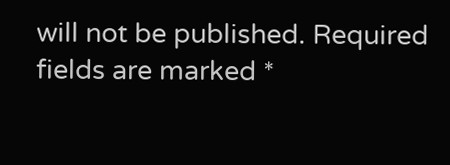will not be published. Required fields are marked *